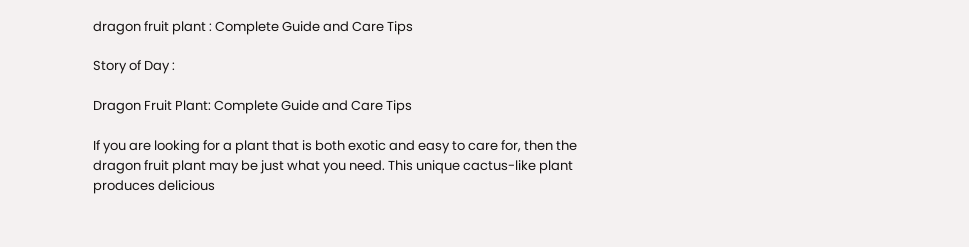dragon fruit plant : Complete Guide and Care Tips

Story of Day :

Dragon Fruit Plant: Complete Guide and Care Tips

If you are looking for a plant that is both exotic and easy to care for, then the dragon fruit plant may be just what you need. This unique cactus-like plant produces delicious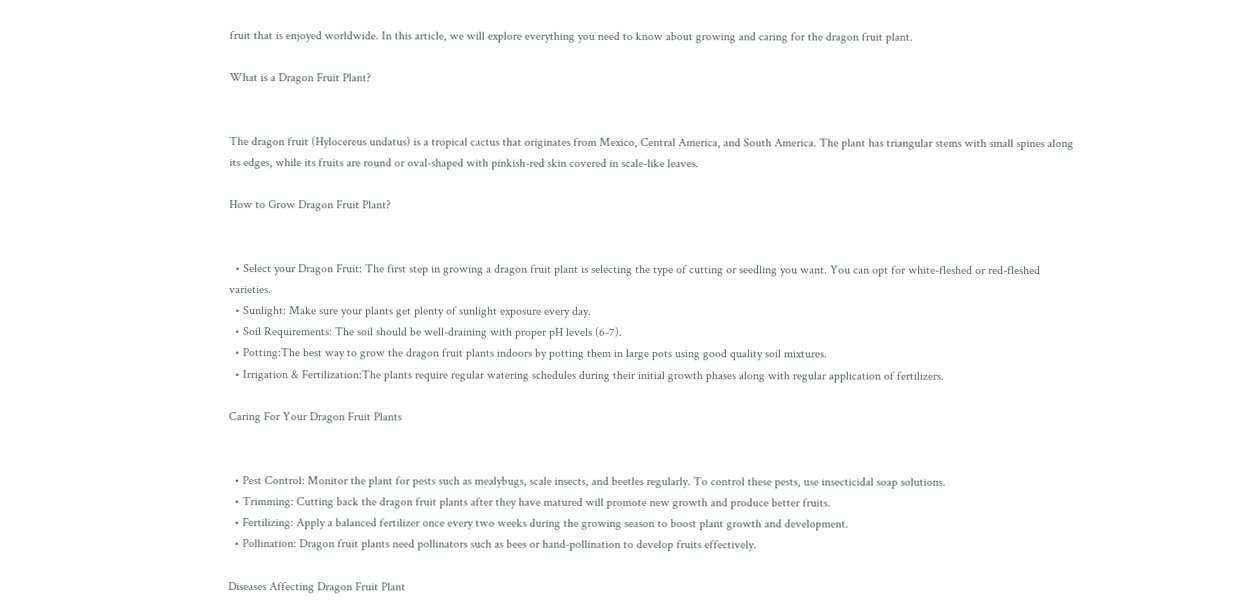fruit that is enjoyed worldwide. In this article, we will explore everything you need to know about growing and caring for the dragon fruit plant.

What is a Dragon Fruit Plant?


The dragon fruit (Hylocereus undatus) is a tropical cactus that originates from Mexico, Central America, and South America. The plant has triangular stems with small spines along its edges, while its fruits are round or oval-shaped with pinkish-red skin covered in scale-like leaves.

How to Grow Dragon Fruit Plant?


  • Select your Dragon Fruit: The first step in growing a dragon fruit plant is selecting the type of cutting or seedling you want. You can opt for white-fleshed or red-fleshed varieties.
  • Sunlight: Make sure your plants get plenty of sunlight exposure every day.
  • Soil Requirements: The soil should be well-draining with proper pH levels (6-7).
  • Potting:The best way to grow the dragon fruit plants indoors by potting them in large pots using good quality soil mixtures.
  • Irrigation & Fertilization:The plants require regular watering schedules during their initial growth phases along with regular application of fertilizers.

Caring For Your Dragon Fruit Plants


  • Pest Control: Monitor the plant for pests such as mealybugs, scale insects, and beetles regularly. To control these pests, use insecticidal soap solutions.
  • Trimming: Cutting back the dragon fruit plants after they have matured will promote new growth and produce better fruits.
  • Fertilizing: Apply a balanced fertilizer once every two weeks during the growing season to boost plant growth and development.
  • Pollination: Dragon fruit plants need pollinators such as bees or hand-pollination to develop fruits effectively.

Diseases Affecting Dragon Fruit Plant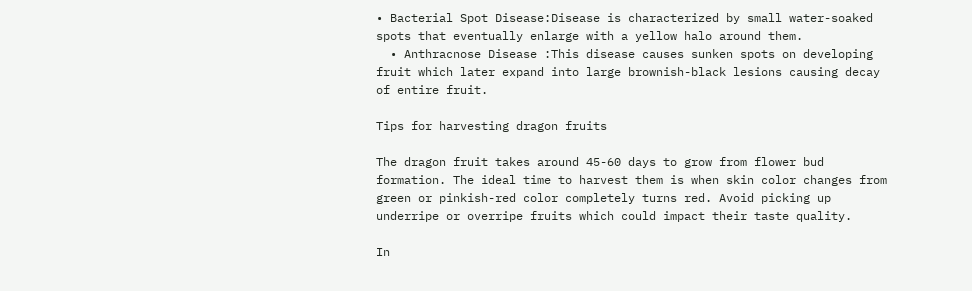• Bacterial Spot Disease:Disease is characterized by small water-soaked spots that eventually enlarge with a yellow halo around them.
  • Anthracnose Disease :This disease causes sunken spots on developing fruit which later expand into large brownish-black lesions causing decay of entire fruit.

Tips for harvesting dragon fruits

The dragon fruit takes around 45-60 days to grow from flower bud formation. The ideal time to harvest them is when skin color changes from green or pinkish-red color completely turns red. Avoid picking up underripe or overripe fruits which could impact their taste quality.

In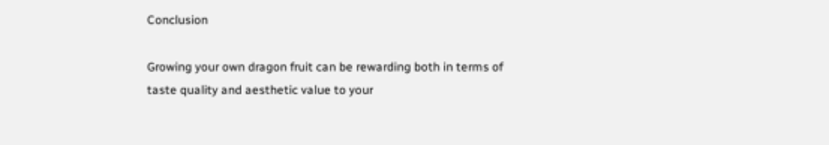Conclusion

Growing your own dragon fruit can be rewarding both in terms of taste quality and aesthetic value to your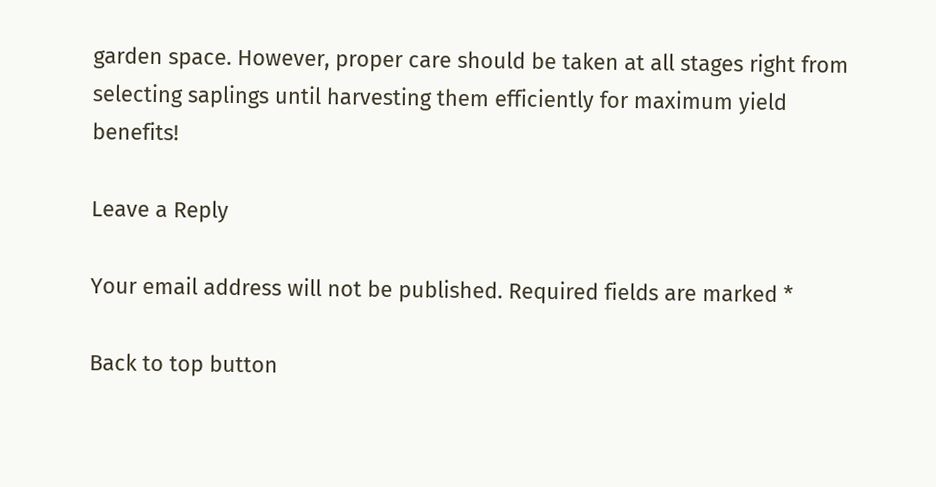garden space. However, proper care should be taken at all stages right from selecting saplings until harvesting them efficiently for maximum yield benefits!

Leave a Reply

Your email address will not be published. Required fields are marked *

Back to top button